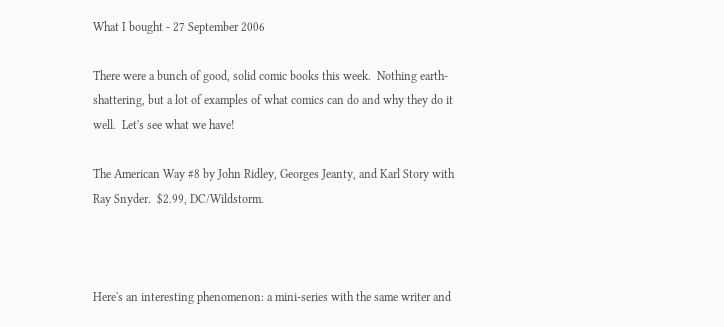What I bought - 27 September 2006

There were a bunch of good, solid comic books this week.  Nothing earth-shattering, but a lot of examples of what comics can do and why they do it well.  Let's see what we have!

The American Way #8 by John Ridley, Georges Jeanty, and Karl Story with Ray Snyder.  $2.99, DC/Wildstorm.



Here's an interesting phenomenon: a mini-series with the same writer and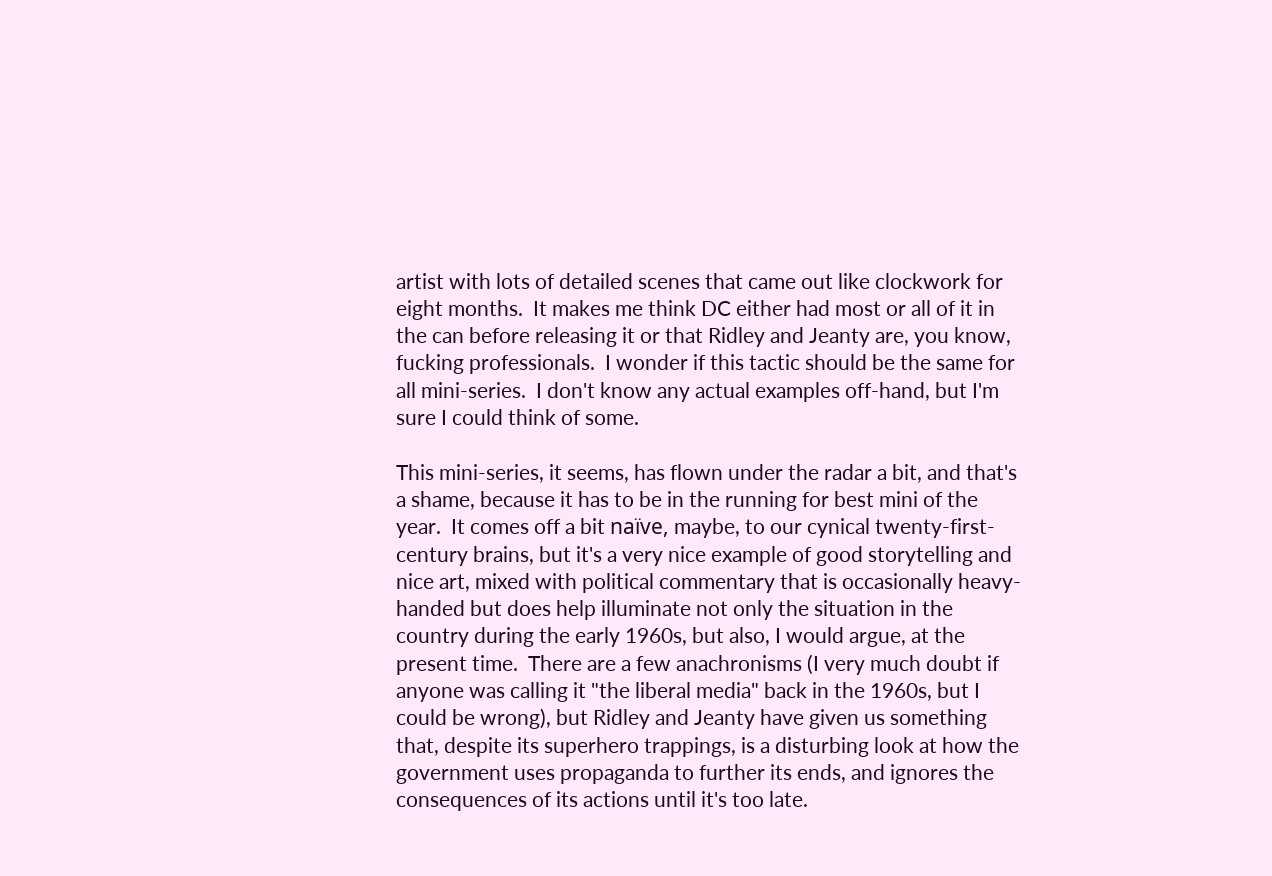artist with lots of detailed scenes that came out like clockwork for eight months.  It makes me think DC either had most or all of it in the can before releasing it or that Ridley and Jeanty are, you know, fucking professionals.  I wonder if this tactic should be the same for all mini-series.  I don't know any actual examples off-hand, but I'm sure I could think of some.

This mini-series, it seems, has flown under the radar a bit, and that's a shame, because it has to be in the running for best mini of the year.  It comes off a bit naïve, maybe, to our cynical twenty-first-century brains, but it's a very nice example of good storytelling and nice art, mixed with political commentary that is occasionally heavy-handed but does help illuminate not only the situation in the country during the early 1960s, but also, I would argue, at the present time.  There are a few anachronisms (I very much doubt if anyone was calling it "the liberal media" back in the 1960s, but I could be wrong), but Ridley and Jeanty have given us something that, despite its superhero trappings, is a disturbing look at how the government uses propaganda to further its ends, and ignores the consequences of its actions until it's too late.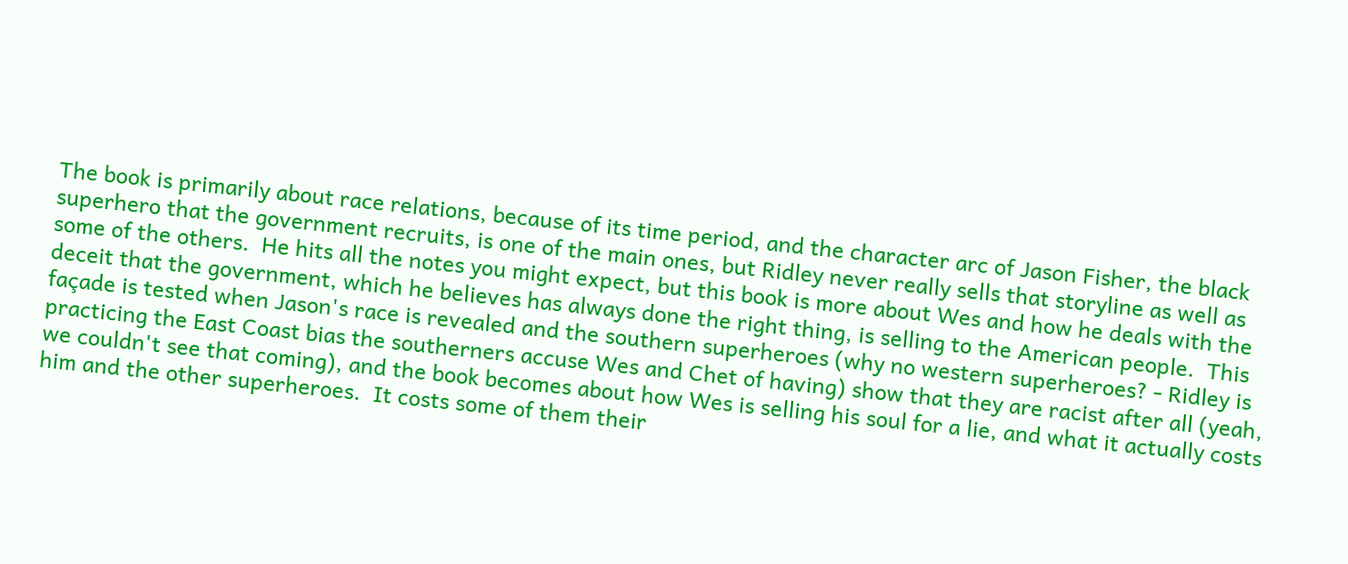The book is primarily about race relations, because of its time period, and the character arc of Jason Fisher, the black superhero that the government recruits, is one of the main ones, but Ridley never really sells that storyline as well as some of the others.  He hits all the notes you might expect, but this book is more about Wes and how he deals with the deceit that the government, which he believes has always done the right thing, is selling to the American people.  This façade is tested when Jason's race is revealed and the southern superheroes (why no western superheroes? - Ridley is practicing the East Coast bias the southerners accuse Wes and Chet of having) show that they are racist after all (yeah, we couldn't see that coming), and the book becomes about how Wes is selling his soul for a lie, and what it actually costs him and the other superheroes.  It costs some of them their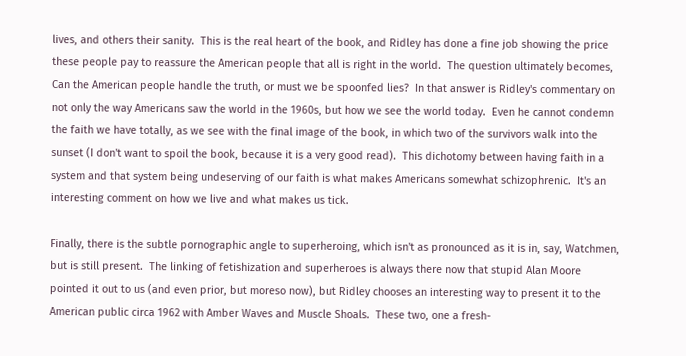lives, and others their sanity.  This is the real heart of the book, and Ridley has done a fine job showing the price these people pay to reassure the American people that all is right in the world.  The question ultimately becomes, Can the American people handle the truth, or must we be spoonfed lies?  In that answer is Ridley's commentary on not only the way Americans saw the world in the 1960s, but how we see the world today.  Even he cannot condemn the faith we have totally, as we see with the final image of the book, in which two of the survivors walk into the sunset (I don't want to spoil the book, because it is a very good read).  This dichotomy between having faith in a system and that system being undeserving of our faith is what makes Americans somewhat schizophrenic.  It's an interesting comment on how we live and what makes us tick.

Finally, there is the subtle pornographic angle to superheroing, which isn't as pronounced as it is in, say, Watchmen, but is still present.  The linking of fetishization and superheroes is always there now that stupid Alan Moore pointed it out to us (and even prior, but moreso now), but Ridley chooses an interesting way to present it to the American public circa 1962 with Amber Waves and Muscle Shoals.  These two, one a fresh-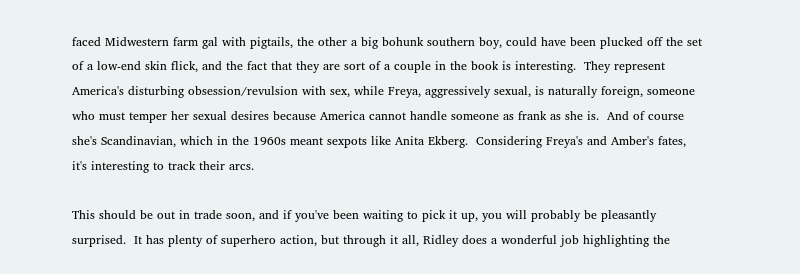faced Midwestern farm gal with pigtails, the other a big bohunk southern boy, could have been plucked off the set of a low-end skin flick, and the fact that they are sort of a couple in the book is interesting.  They represent America's disturbing obsession/revulsion with sex, while Freya, aggressively sexual, is naturally foreign, someone who must temper her sexual desires because America cannot handle someone as frank as she is.  And of course she's Scandinavian, which in the 1960s meant sexpots like Anita Ekberg.  Considering Freya's and Amber's fates, it's interesting to track their arcs.

This should be out in trade soon, and if you've been waiting to pick it up, you will probably be pleasantly surprised.  It has plenty of superhero action, but through it all, Ridley does a wonderful job highlighting the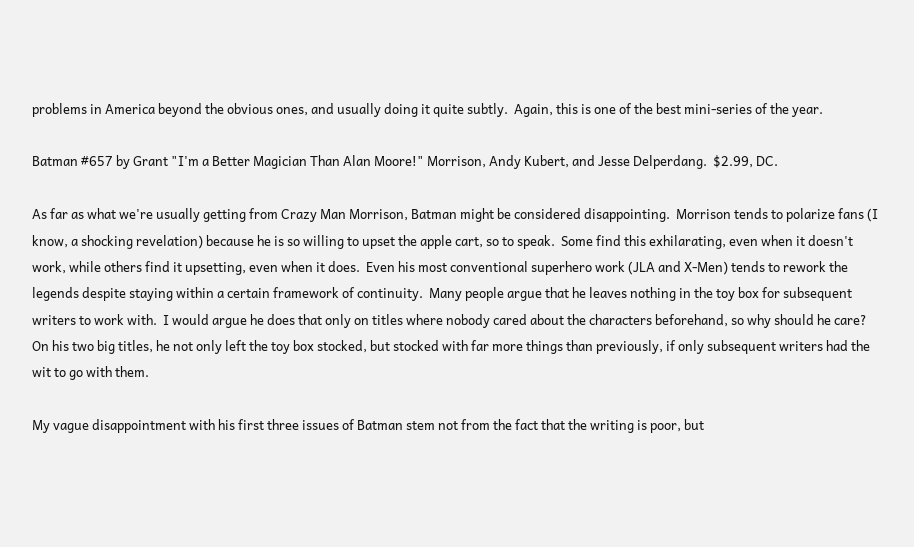problems in America beyond the obvious ones, and usually doing it quite subtly.  Again, this is one of the best mini-series of the year.

Batman #657 by Grant "I'm a Better Magician Than Alan Moore!" Morrison, Andy Kubert, and Jesse Delperdang.  $2.99, DC.

As far as what we're usually getting from Crazy Man Morrison, Batman might be considered disappointing.  Morrison tends to polarize fans (I know, a shocking revelation) because he is so willing to upset the apple cart, so to speak.  Some find this exhilarating, even when it doesn't work, while others find it upsetting, even when it does.  Even his most conventional superhero work (JLA and X-Men) tends to rework the legends despite staying within a certain framework of continuity.  Many people argue that he leaves nothing in the toy box for subsequent writers to work with.  I would argue he does that only on titles where nobody cared about the characters beforehand, so why should he care?  On his two big titles, he not only left the toy box stocked, but stocked with far more things than previously, if only subsequent writers had the wit to go with them.

My vague disappointment with his first three issues of Batman stem not from the fact that the writing is poor, but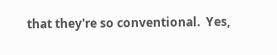that they're so conventional.  Yes,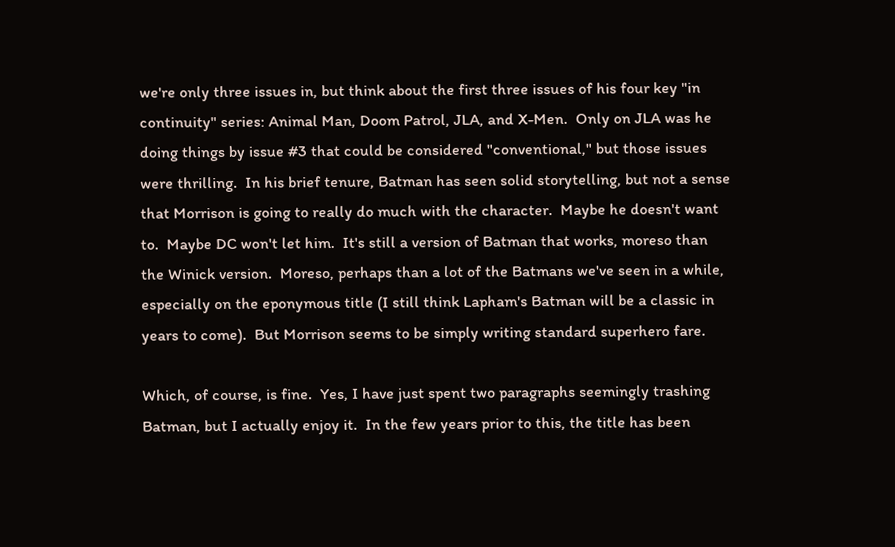we're only three issues in, but think about the first three issues of his four key "in continuity" series: Animal Man, Doom Patrol, JLA, and X-Men.  Only on JLA was he doing things by issue #3 that could be considered "conventional," but those issues were thrilling.  In his brief tenure, Batman has seen solid storytelling, but not a sense that Morrison is going to really do much with the character.  Maybe he doesn't want to.  Maybe DC won't let him.  It's still a version of Batman that works, moreso than the Winick version.  Moreso, perhaps than a lot of the Batmans we've seen in a while, especially on the eponymous title (I still think Lapham's Batman will be a classic in years to come).  But Morrison seems to be simply writing standard superhero fare.

Which, of course, is fine.  Yes, I have just spent two paragraphs seemingly trashing Batman, but I actually enjoy it.  In the few years prior to this, the title has been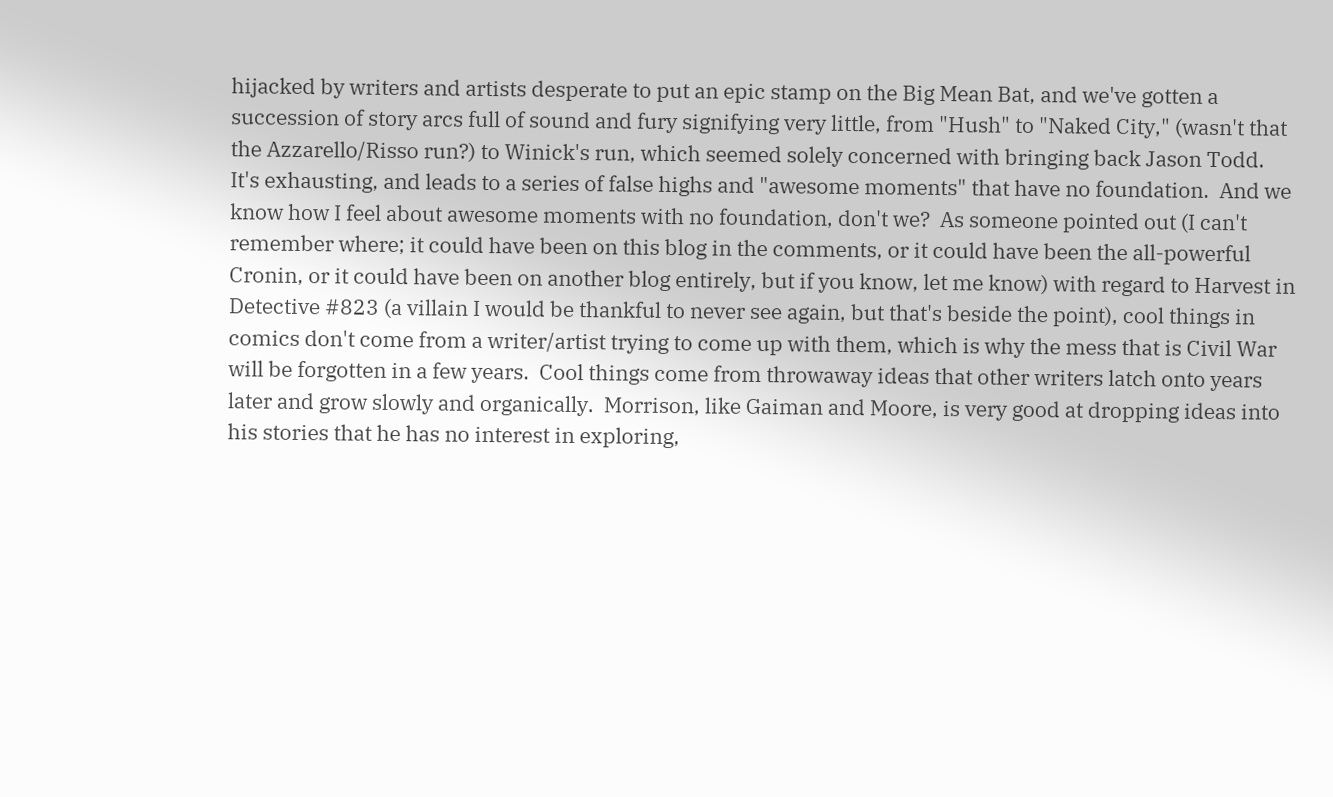hijacked by writers and artists desperate to put an epic stamp on the Big Mean Bat, and we've gotten a succession of story arcs full of sound and fury signifying very little, from "Hush" to "Naked City," (wasn't that the Azzarello/Risso run?) to Winick's run, which seemed solely concerned with bringing back Jason Todd.  It's exhausting, and leads to a series of false highs and "awesome moments" that have no foundation.  And we know how I feel about awesome moments with no foundation, don't we?  As someone pointed out (I can't remember where; it could have been on this blog in the comments, or it could have been the all-powerful Cronin, or it could have been on another blog entirely, but if you know, let me know) with regard to Harvest in Detective #823 (a villain I would be thankful to never see again, but that's beside the point), cool things in comics don't come from a writer/artist trying to come up with them, which is why the mess that is Civil War will be forgotten in a few years.  Cool things come from throwaway ideas that other writers latch onto years later and grow slowly and organically.  Morrison, like Gaiman and Moore, is very good at dropping ideas into his stories that he has no interest in exploring,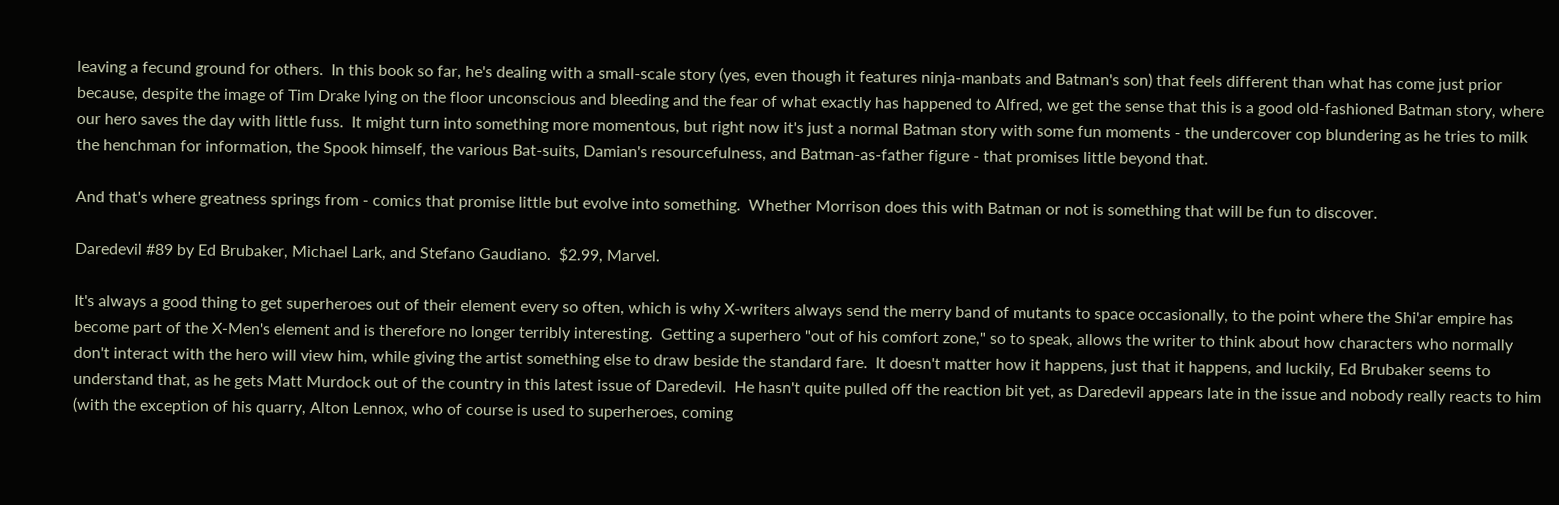leaving a fecund ground for others.  In this book so far, he's dealing with a small-scale story (yes, even though it features ninja-manbats and Batman's son) that feels different than what has come just prior because, despite the image of Tim Drake lying on the floor unconscious and bleeding and the fear of what exactly has happened to Alfred, we get the sense that this is a good old-fashioned Batman story, where our hero saves the day with little fuss.  It might turn into something more momentous, but right now it's just a normal Batman story with some fun moments - the undercover cop blundering as he tries to milk the henchman for information, the Spook himself, the various Bat-suits, Damian's resourcefulness, and Batman-as-father figure - that promises little beyond that.

And that's where greatness springs from - comics that promise little but evolve into something.  Whether Morrison does this with Batman or not is something that will be fun to discover.

Daredevil #89 by Ed Brubaker, Michael Lark, and Stefano Gaudiano.  $2.99, Marvel.

It's always a good thing to get superheroes out of their element every so often, which is why X-writers always send the merry band of mutants to space occasionally, to the point where the Shi'ar empire has become part of the X-Men's element and is therefore no longer terribly interesting.  Getting a superhero "out of his comfort zone," so to speak, allows the writer to think about how characters who normally don't interact with the hero will view him, while giving the artist something else to draw beside the standard fare.  It doesn't matter how it happens, just that it happens, and luckily, Ed Brubaker seems to understand that, as he gets Matt Murdock out of the country in this latest issue of Daredevil.  He hasn't quite pulled off the reaction bit yet, as Daredevil appears late in the issue and nobody really reacts to him (with the exception of his quarry, Alton Lennox, who of course is used to superheroes, coming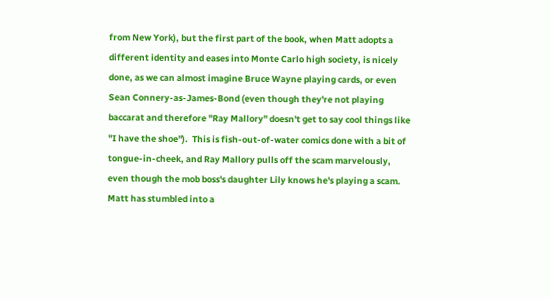from New York), but the first part of the book, when Matt adopts a different identity and eases into Monte Carlo high society, is nicely done, as we can almost imagine Bruce Wayne playing cards, or even Sean Connery-as-James-Bond (even though they're not playing baccarat and therefore "Ray Mallory" doesn't get to say cool things like "I have the shoe").  This is fish-out-of-water comics done with a bit of tongue-in-cheek, and Ray Mallory pulls off the scam marvelously, even though the mob boss's daughter Lily knows he's playing a scam.  Matt has stumbled into a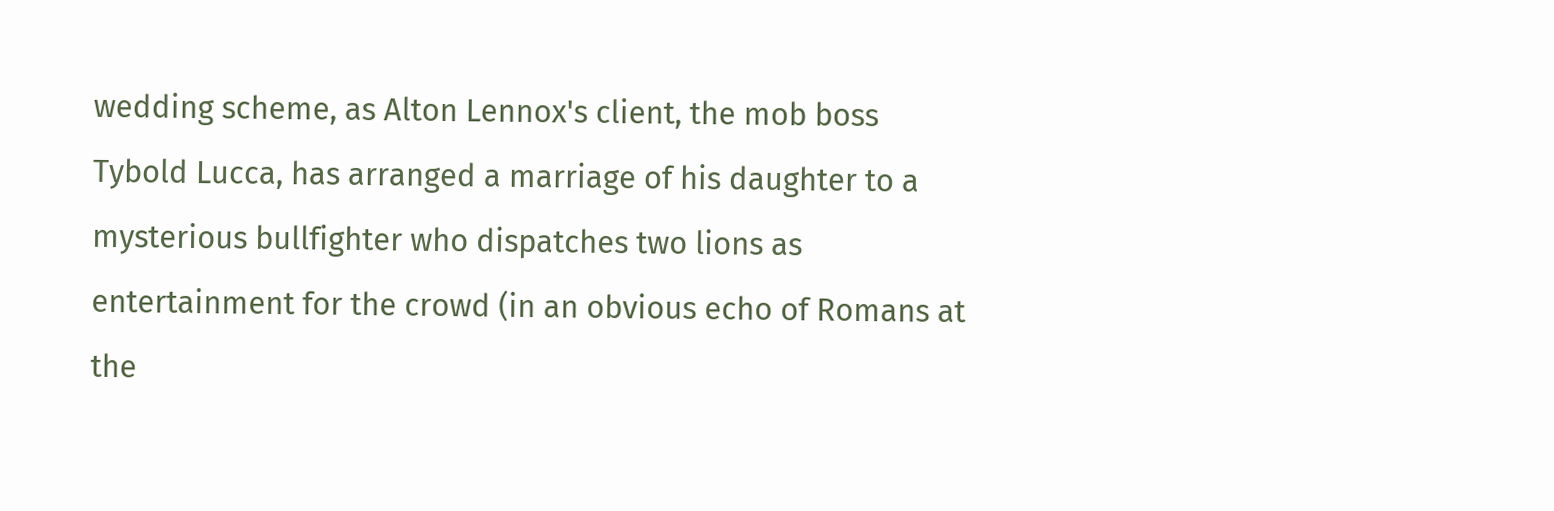wedding scheme, as Alton Lennox's client, the mob boss Tybold Lucca, has arranged a marriage of his daughter to a mysterious bullfighter who dispatches two lions as entertainment for the crowd (in an obvious echo of Romans at the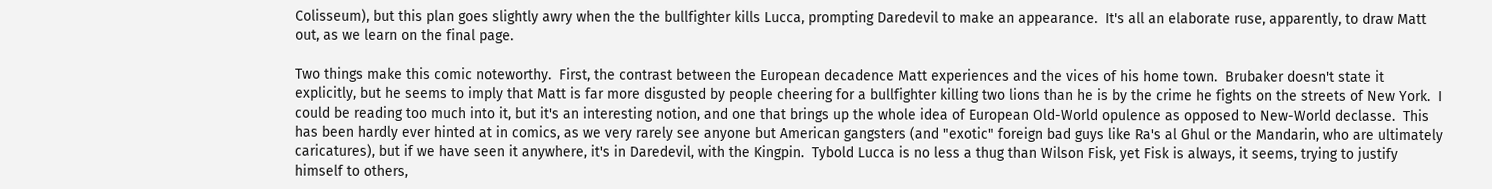Colisseum), but this plan goes slightly awry when the the bullfighter kills Lucca, prompting Daredevil to make an appearance.  It's all an elaborate ruse, apparently, to draw Matt out, as we learn on the final page.

Two things make this comic noteworthy.  First, the contrast between the European decadence Matt experiences and the vices of his home town.  Brubaker doesn't state it explicitly, but he seems to imply that Matt is far more disgusted by people cheering for a bullfighter killing two lions than he is by the crime he fights on the streets of New York.  I could be reading too much into it, but it's an interesting notion, and one that brings up the whole idea of European Old-World opulence as opposed to New-World declasse.  This has been hardly ever hinted at in comics, as we very rarely see anyone but American gangsters (and "exotic" foreign bad guys like Ra's al Ghul or the Mandarin, who are ultimately caricatures), but if we have seen it anywhere, it's in Daredevil, with the Kingpin.  Tybold Lucca is no less a thug than Wilson Fisk, yet Fisk is always, it seems, trying to justify himself to others,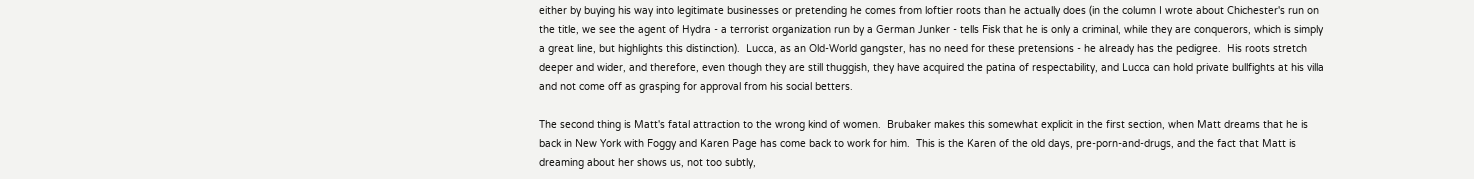either by buying his way into legitimate businesses or pretending he comes from loftier roots than he actually does (in the column I wrote about Chichester's run on the title, we see the agent of Hydra - a terrorist organization run by a German Junker - tells Fisk that he is only a criminal, while they are conquerors, which is simply a great line, but highlights this distinction).  Lucca, as an Old-World gangster, has no need for these pretensions - he already has the pedigree.  His roots stretch deeper and wider, and therefore, even though they are still thuggish, they have acquired the patina of respectability, and Lucca can hold private bullfights at his villa and not come off as grasping for approval from his social betters.

The second thing is Matt's fatal attraction to the wrong kind of women.  Brubaker makes this somewhat explicit in the first section, when Matt dreams that he is back in New York with Foggy and Karen Page has come back to work for him.  This is the Karen of the old days, pre-porn-and-drugs, and the fact that Matt is dreaming about her shows us, not too subtly,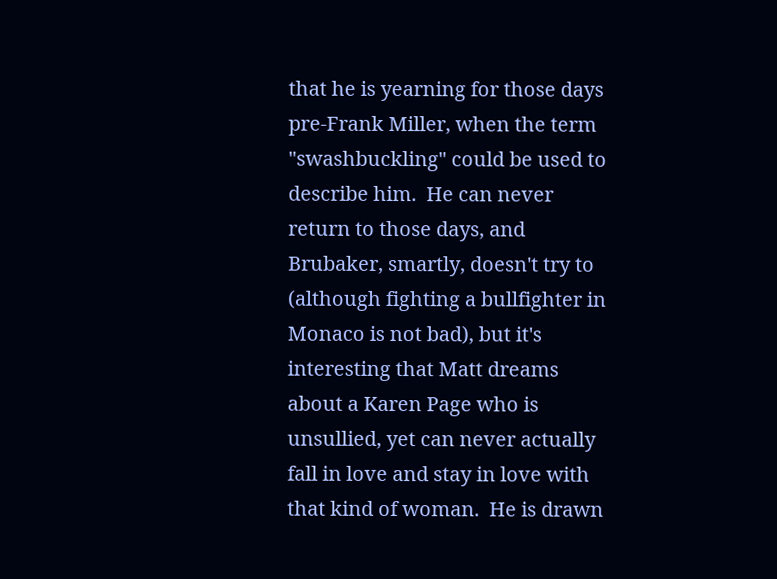that he is yearning for those days pre-Frank Miller, when the term "swashbuckling" could be used to describe him.  He can never return to those days, and Brubaker, smartly, doesn't try to (although fighting a bullfighter in Monaco is not bad), but it's interesting that Matt dreams about a Karen Page who is unsullied, yet can never actually fall in love and stay in love with that kind of woman.  He is drawn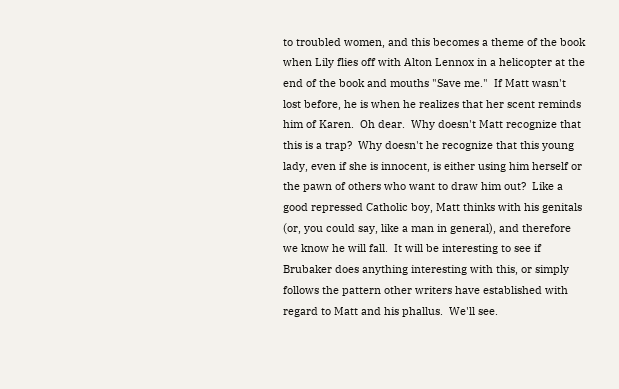to troubled women, and this becomes a theme of the book when Lily flies off with Alton Lennox in a helicopter at the end of the book and mouths "Save me."  If Matt wasn't lost before, he is when he realizes that her scent reminds him of Karen.  Oh dear.  Why doesn't Matt recognize that this is a trap?  Why doesn't he recognize that this young lady, even if she is innocent, is either using him herself or the pawn of others who want to draw him out?  Like a good repressed Catholic boy, Matt thinks with his genitals (or, you could say, like a man in general), and therefore we know he will fall.  It will be interesting to see if Brubaker does anything interesting with this, or simply follows the pattern other writers have established with regard to Matt and his phallus.  We'll see.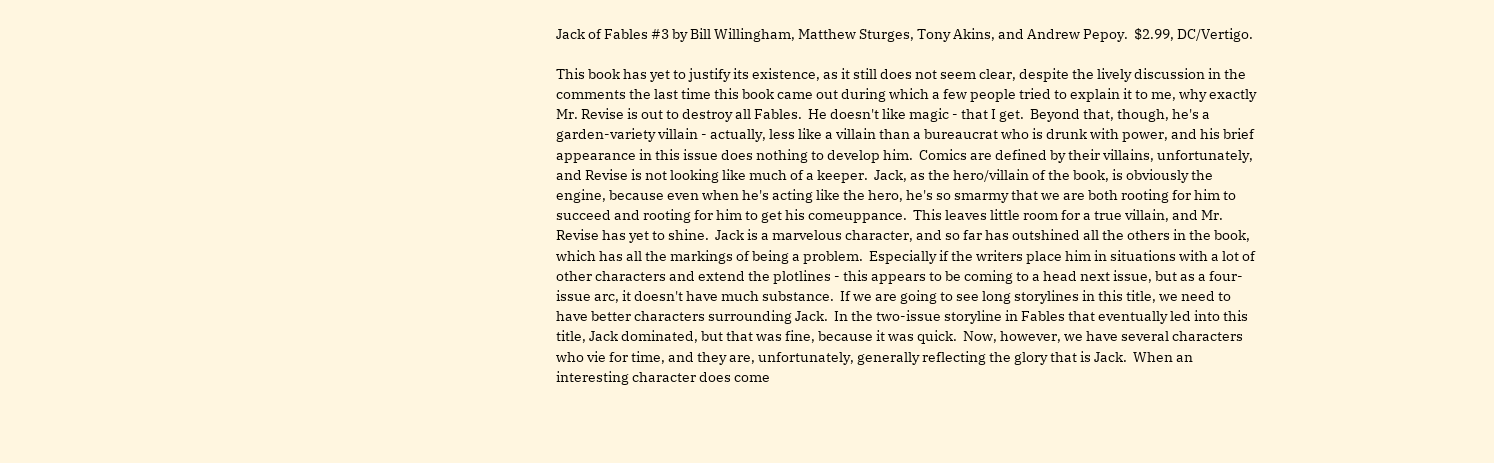Jack of Fables #3 by Bill Willingham, Matthew Sturges, Tony Akins, and Andrew Pepoy.  $2.99, DC/Vertigo.

This book has yet to justify its existence, as it still does not seem clear, despite the lively discussion in the comments the last time this book came out during which a few people tried to explain it to me, why exactly Mr. Revise is out to destroy all Fables.  He doesn't like magic - that I get.  Beyond that, though, he's a garden-variety villain - actually, less like a villain than a bureaucrat who is drunk with power, and his brief appearance in this issue does nothing to develop him.  Comics are defined by their villains, unfortunately, and Revise is not looking like much of a keeper.  Jack, as the hero/villain of the book, is obviously the engine, because even when he's acting like the hero, he's so smarmy that we are both rooting for him to succeed and rooting for him to get his comeuppance.  This leaves little room for a true villain, and Mr. Revise has yet to shine.  Jack is a marvelous character, and so far has outshined all the others in the book, which has all the markings of being a problem.  Especially if the writers place him in situations with a lot of other characters and extend the plotlines - this appears to be coming to a head next issue, but as a four-issue arc, it doesn't have much substance.  If we are going to see long storylines in this title, we need to have better characters surrounding Jack.  In the two-issue storyline in Fables that eventually led into this title, Jack dominated, but that was fine, because it was quick.  Now, however, we have several characters who vie for time, and they are, unfortunately, generally reflecting the glory that is Jack.  When an interesting character does come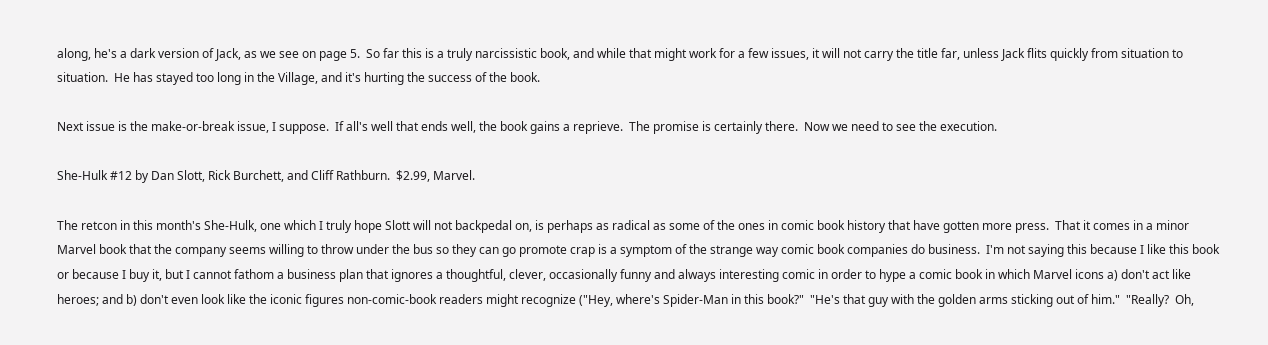along, he's a dark version of Jack, as we see on page 5.  So far this is a truly narcissistic book, and while that might work for a few issues, it will not carry the title far, unless Jack flits quickly from situation to situation.  He has stayed too long in the Village, and it's hurting the success of the book.

Next issue is the make-or-break issue, I suppose.  If all's well that ends well, the book gains a reprieve.  The promise is certainly there.  Now we need to see the execution.

She-Hulk #12 by Dan Slott, Rick Burchett, and Cliff Rathburn.  $2.99, Marvel.

The retcon in this month's She-Hulk, one which I truly hope Slott will not backpedal on, is perhaps as radical as some of the ones in comic book history that have gotten more press.  That it comes in a minor Marvel book that the company seems willing to throw under the bus so they can go promote crap is a symptom of the strange way comic book companies do business.  I'm not saying this because I like this book or because I buy it, but I cannot fathom a business plan that ignores a thoughtful, clever, occasionally funny and always interesting comic in order to hype a comic book in which Marvel icons a) don't act like heroes; and b) don't even look like the iconic figures non-comic-book readers might recognize ("Hey, where's Spider-Man in this book?"  "He's that guy with the golden arms sticking out of him."  "Really?  Oh,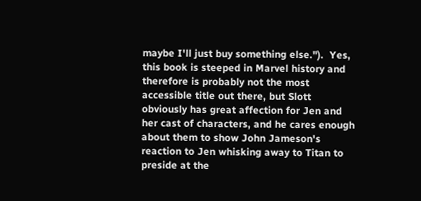maybe I'll just buy something else.").  Yes, this book is steeped in Marvel history and therefore is probably not the most accessible title out there, but Slott obviously has great affection for Jen and her cast of characters, and he cares enough about them to show John Jameson's reaction to Jen whisking away to Titan to preside at the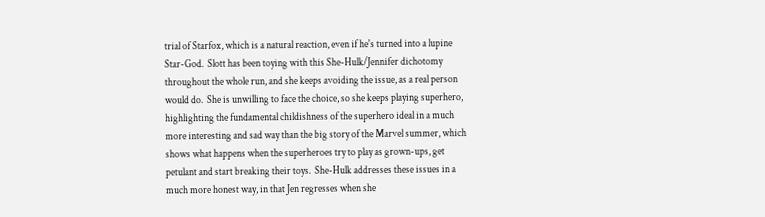trial of Starfox, which is a natural reaction, even if he's turned into a lupine Star-God.  Slott has been toying with this She-Hulk/Jennifer dichotomy throughout the whole run, and she keeps avoiding the issue, as a real person would do.  She is unwilling to face the choice, so she keeps playing superhero, highlighting the fundamental childishness of the superhero ideal in a much more interesting and sad way than the big story of the Marvel summer, which shows what happens when the superheroes try to play as grown-ups, get petulant and start breaking their toys.  She-Hulk addresses these issues in a much more honest way, in that Jen regresses when she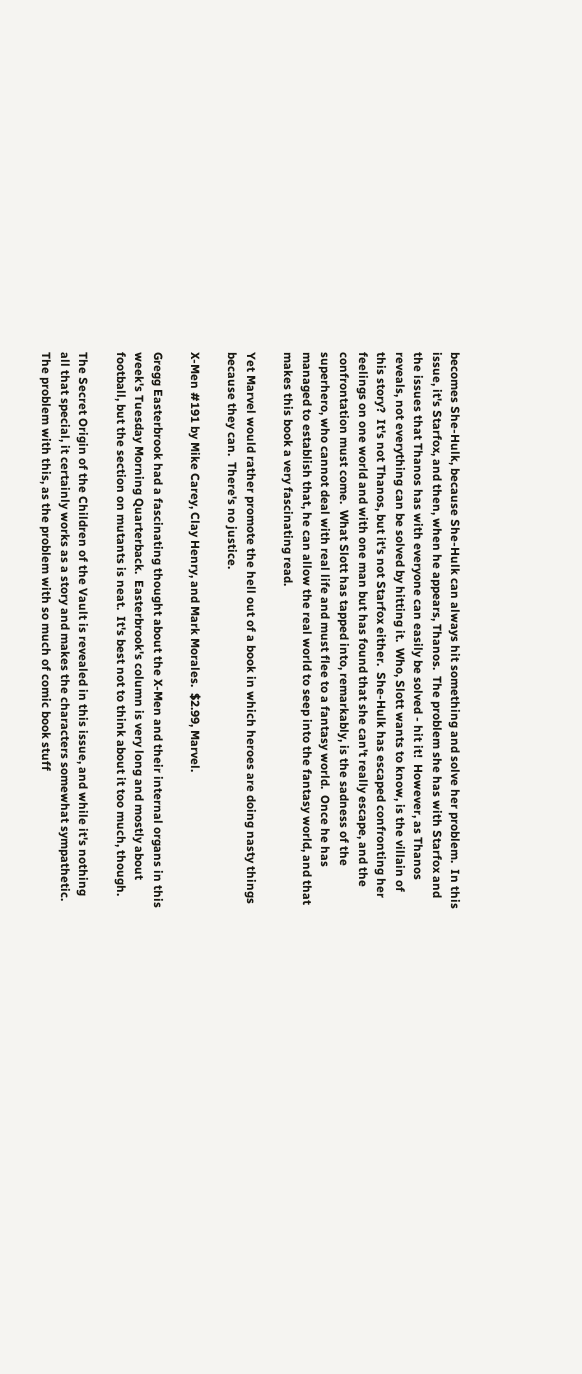becomes She-Hulk, because She-Hulk can always hit something and solve her problem.  In this issue, it's Starfox, and then, when he appears, Thanos.  The problem she has with Starfox and the issues that Thanos has with everyone can easily be solved - hit it!  However, as Thanos reveals, not everything can be solved by hitting it.  Who, Slott wants to know, is the villain of this story?  It's not Thanos, but it's not Starfox either.  She-Hulk has escaped confronting her feelings on one world and with one man but has found that she can't really escape, and the confrontation must come.  What Slott has tapped into, remarkably, is the sadness of the superhero, who cannot deal with real life and must flee to a fantasy world.  Once he has managed to establish that, he can allow the real world to seep into the fantasy world, and that makes this book a very fascinating read.

Yet Marvel would rather promote the hell out of a book in which heroes are doing nasty things because they can.  There's no justice.

X-Men #191 by Mike Carey, Clay Henry, and Mark Morales.  $2.99, Marvel.

Gregg Easterbrook had a fascinating thought about the X-Men and their internal organs in this week's Tuesday Morning Quarterback.  Easterbrook's column is very long and mostly about football, but the section on mutants is neat.  It's best not to think about it too much, though.

The Secret Origin of the Children of the Vault is revealed in this issue, and while it's nothing all that special, it certainly works as a story and makes the characters somewhat sympathetic.  The problem with this, as the problem with so much of comic book stuff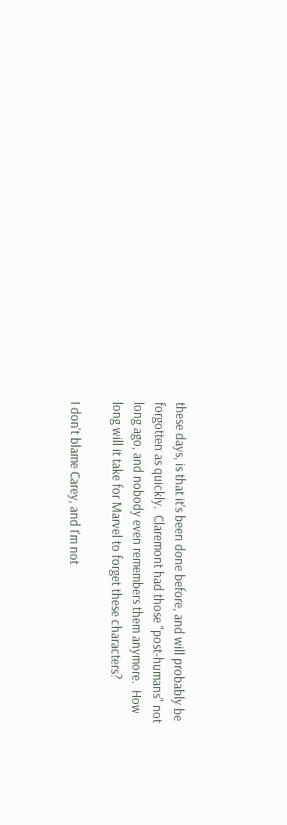these days, is that it's been done before, and will probably be forgotten as quickly.  Claremont had those "post-humans" not long ago, and nobody even remembers them anymore.  How long will it take for Marvel to forget these characters?

I don't blame Carey, and I'm not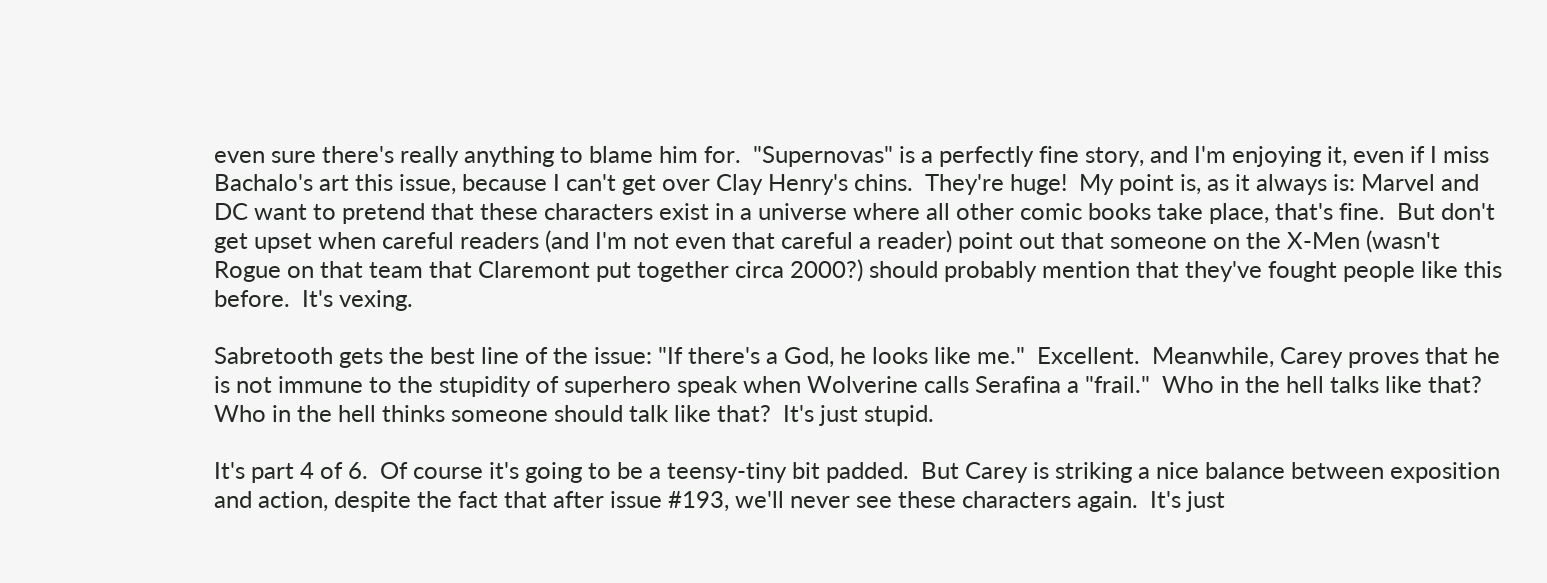even sure there's really anything to blame him for.  "Supernovas" is a perfectly fine story, and I'm enjoying it, even if I miss Bachalo's art this issue, because I can't get over Clay Henry's chins.  They're huge!  My point is, as it always is: Marvel and DC want to pretend that these characters exist in a universe where all other comic books take place, that's fine.  But don't get upset when careful readers (and I'm not even that careful a reader) point out that someone on the X-Men (wasn't Rogue on that team that Claremont put together circa 2000?) should probably mention that they've fought people like this before.  It's vexing.

Sabretooth gets the best line of the issue: "If there's a God, he looks like me."  Excellent.  Meanwhile, Carey proves that he is not immune to the stupidity of superhero speak when Wolverine calls Serafina a "frail."  Who in the hell talks like that?  Who in the hell thinks someone should talk like that?  It's just stupid.

It's part 4 of 6.  Of course it's going to be a teensy-tiny bit padded.  But Carey is striking a nice balance between exposition and action, despite the fact that after issue #193, we'll never see these characters again.  It's just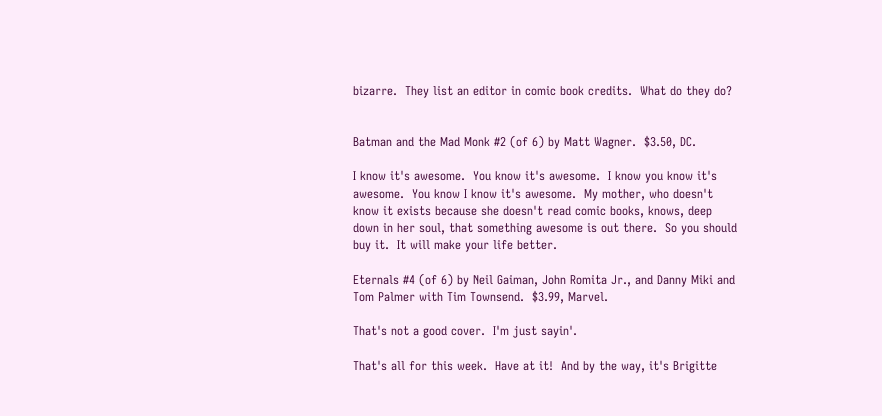bizarre.  They list an editor in comic book credits.  What do they do?


Batman and the Mad Monk #2 (of 6) by Matt Wagner.  $3.50, DC.

I know it's awesome.  You know it's awesome.  I know you know it's awesome.  You know I know it's awesome.  My mother, who doesn't know it exists because she doesn't read comic books, knows, deep down in her soul, that something awesome is out there.  So you should buy it.  It will make your life better.

Eternals #4 (of 6) by Neil Gaiman, John Romita Jr., and Danny Miki and Tom Palmer with Tim Townsend.  $3.99, Marvel.

That's not a good cover.  I'm just sayin'.

That's all for this week.  Have at it!  And by the way, it's Brigitte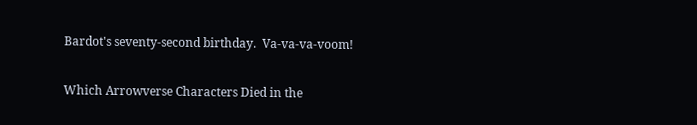Bardot's seventy-second birthday.  Va-va-va-voom!

Which Arrowverse Characters Died in the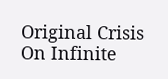Original Crisis On Infinite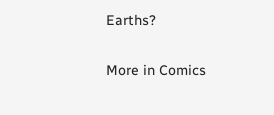Earths?

More in Comics